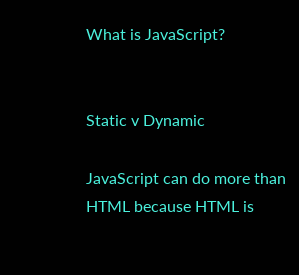What is JavaScript?


Static v Dynamic

JavaScript can do more than HTML because HTML is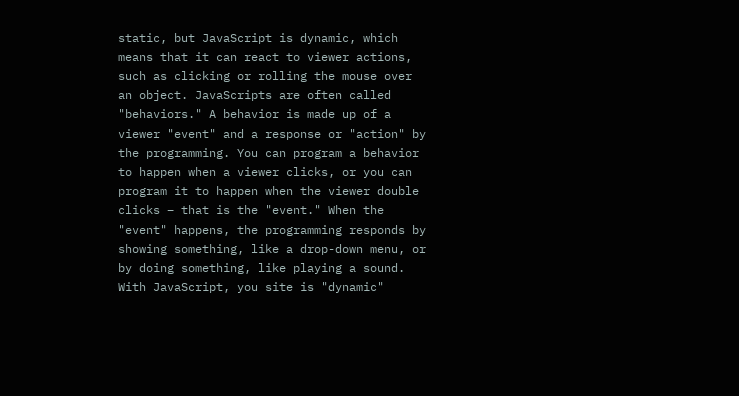static, but JavaScript is dynamic, which means that it can react to viewer actions, such as clicking or rolling the mouse over an object. JavaScripts are often called "behaviors." A behavior is made up of a viewer "event" and a response or "action" by the programming. You can program a behavior to happen when a viewer clicks, or you can program it to happen when the viewer double clicks – that is the "event." When the "event" happens, the programming responds by showing something, like a drop-down menu, or by doing something, like playing a sound. With JavaScript, you site is "dynamic"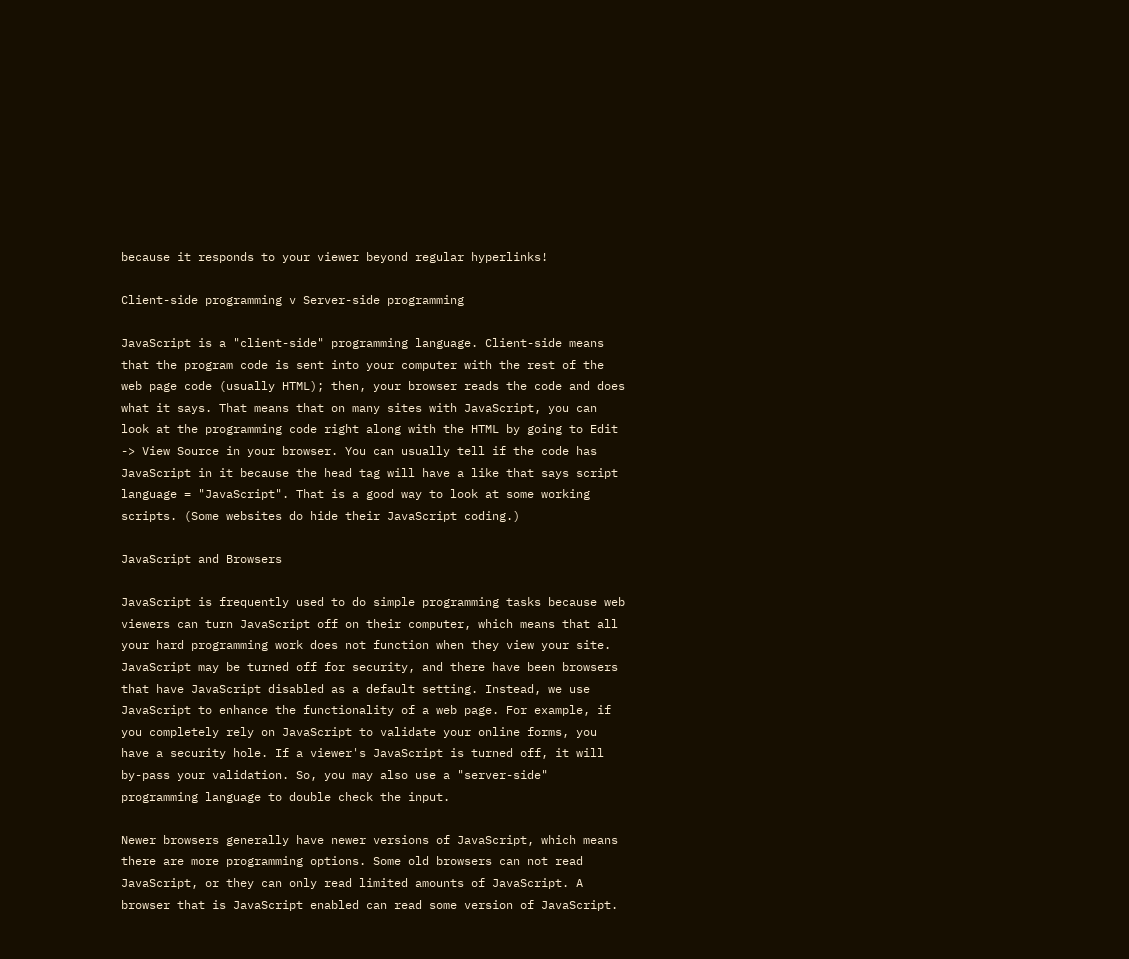because it responds to your viewer beyond regular hyperlinks!

Client-side programming v Server-side programming

JavaScript is a "client-side" programming language. Client-side means that the program code is sent into your computer with the rest of the web page code (usually HTML); then, your browser reads the code and does what it says. That means that on many sites with JavaScript, you can look at the programming code right along with the HTML by going to Edit -> View Source in your browser. You can usually tell if the code has JavaScript in it because the head tag will have a like that says script language = "JavaScript". That is a good way to look at some working scripts. (Some websites do hide their JavaScript coding.)

JavaScript and Browsers

JavaScript is frequently used to do simple programming tasks because web viewers can turn JavaScript off on their computer, which means that all your hard programming work does not function when they view your site. JavaScript may be turned off for security, and there have been browsers that have JavaScript disabled as a default setting. Instead, we use JavaScript to enhance the functionality of a web page. For example, if you completely rely on JavaScript to validate your online forms, you have a security hole. If a viewer's JavaScript is turned off, it will by-pass your validation. So, you may also use a "server-side" programming language to double check the input.

Newer browsers generally have newer versions of JavaScript, which means there are more programming options. Some old browsers can not read JavaScript, or they can only read limited amounts of JavaScript. A browser that is JavaScript enabled can read some version of JavaScript.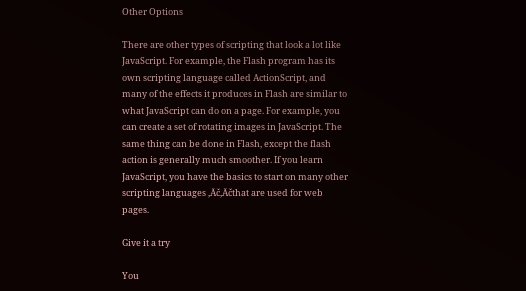Other Options

There are other types of scripting that look a lot like JavaScript. For example, the Flash program has its own scripting language called ActionScript, and many of the effects it produces in Flash are similar to what JavaScript can do on a page. For example, you can create a set of rotating images in JavaScript. The same thing can be done in Flash, except the flash action is generally much smoother. If you learn JavaScript, you have the basics to start on many other scripting languages ‚Äč‚Äčthat are used for web pages.

Give it a try

You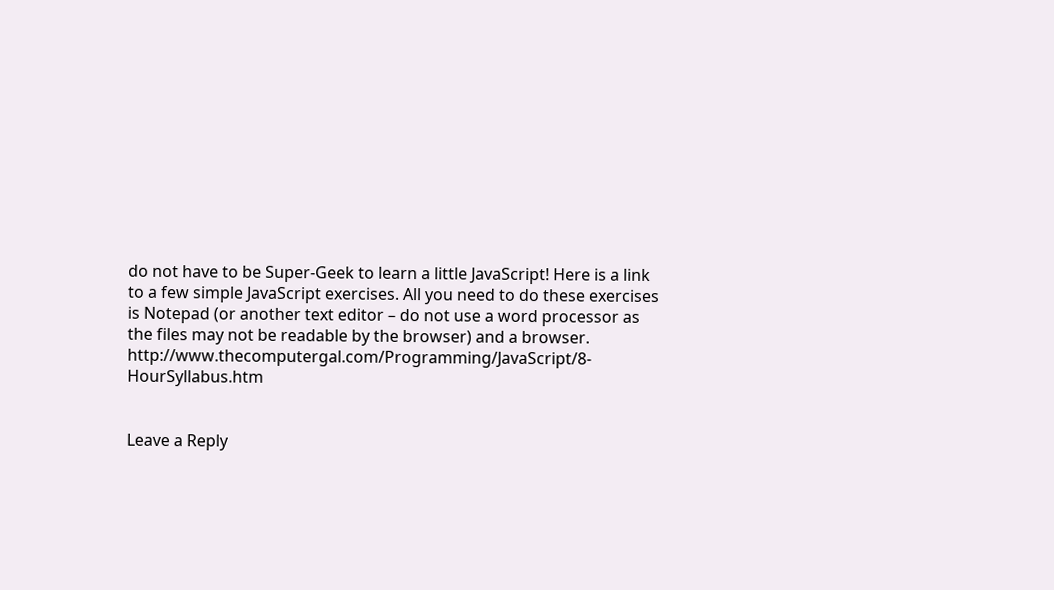do not have to be Super-Geek to learn a little JavaScript! Here is a link to a few simple JavaScript exercises. All you need to do these exercises is Notepad (or another text editor – do not use a word processor as the files may not be readable by the browser) and a browser. http://www.thecomputergal.com/Programming/JavaScript/8-HourSyllabus.htm


Leave a Reply